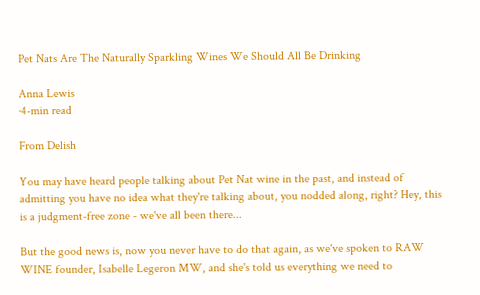Pet Nats Are The Naturally Sparkling Wines We Should All Be Drinking

Anna Lewis
·4-min read

From Delish

You may have heard people talking about Pet Nat wine in the past, and instead of admitting you have no idea what they're talking about, you nodded along, right? Hey, this is a judgment-free zone - we've all been there...

But the good news is, now you never have to do that again, as we've spoken to RAW WINE founder, Isabelle Legeron MW, and she's told us everything we need to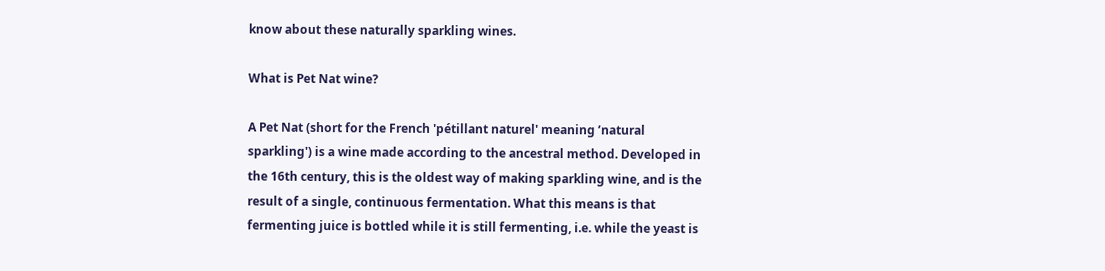know about these naturally sparkling wines.

What is Pet Nat wine?

A Pet Nat (short for the French 'pétillant naturel' meaning ’natural sparkling') is a wine made according to the ancestral method. Developed in the 16th century, this is the oldest way of making sparkling wine, and is the result of a single, continuous fermentation. What this means is that fermenting juice is bottled while it is still fermenting, i.e. while the yeast is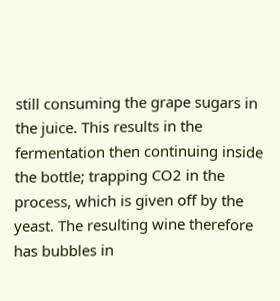still consuming the grape sugars in the juice. This results in the fermentation then continuing inside the bottle; trapping CO2 in the process, which is given off by the yeast. The resulting wine therefore has bubbles in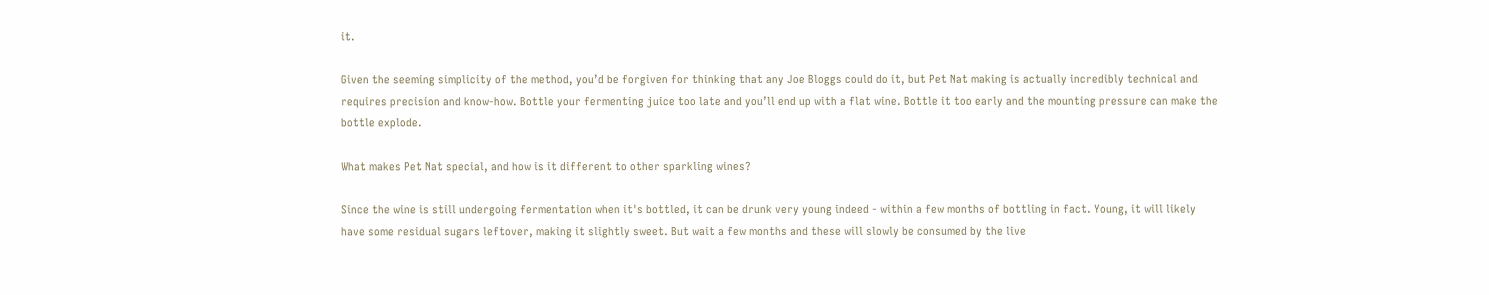it.

Given the seeming simplicity of the method, you’d be forgiven for thinking that any Joe Bloggs could do it, but Pet Nat making is actually incredibly technical and requires precision and know-how. Bottle your fermenting juice too late and you’ll end up with a flat wine. Bottle it too early and the mounting pressure can make the bottle explode.

What makes Pet Nat special, and how is it different to other sparkling wines?

Since the wine is still undergoing fermentation when it's bottled, it can be drunk very young indeed - within a few months of bottling in fact. Young, it will likely have some residual sugars leftover, making it slightly sweet. But wait a few months and these will slowly be consumed by the live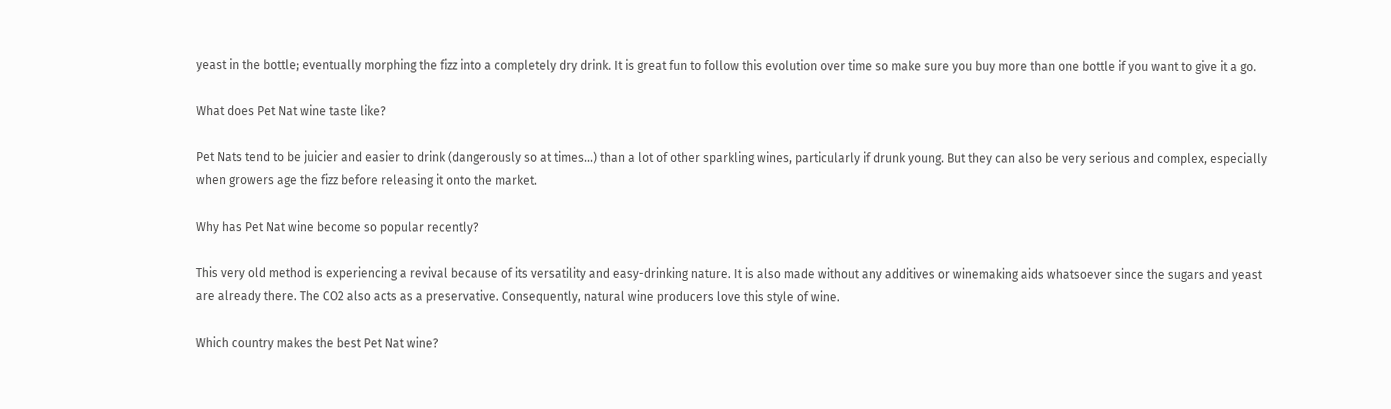yeast in the bottle; eventually morphing the fizz into a completely dry drink. It is great fun to follow this evolution over time so make sure you buy more than one bottle if you want to give it a go.

What does Pet Nat wine taste like?

Pet Nats tend to be juicier and easier to drink (dangerously so at times...) than a lot of other sparkling wines, particularly if drunk young. But they can also be very serious and complex, especially when growers age the fizz before releasing it onto the market.

Why has Pet Nat wine become so popular recently?

This very old method is experiencing a revival because of its versatility and easy-drinking nature. It is also made without any additives or winemaking aids whatsoever since the sugars and yeast are already there. The CO2 also acts as a preservative. Consequently, natural wine producers love this style of wine.

Which country makes the best Pet Nat wine?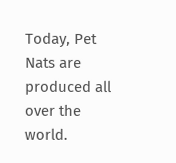Today, Pet Nats are produced all over the world.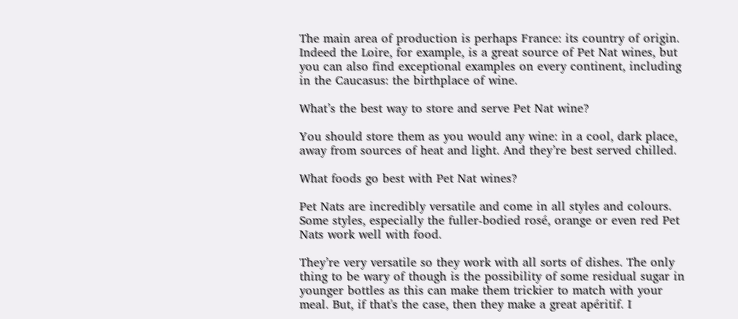The main area of production is perhaps France: its country of origin. Indeed the Loire, for example, is a great source of Pet Nat wines, but you can also find exceptional examples on every continent, including in the Caucasus: the birthplace of wine.

What’s the best way to store and serve Pet Nat wine?

You should store them as you would any wine: in a cool, dark place, away from sources of heat and light. And they’re best served chilled.

What foods go best with Pet Nat wines?

Pet Nats are incredibly versatile and come in all styles and colours. Some styles, especially the fuller-bodied rosé, orange or even red Pet Nats work well with food.

They’re very versatile so they work with all sorts of dishes. The only thing to be wary of though is the possibility of some residual sugar in younger bottles as this can make them trickier to match with your meal. But, if that's the case, then they make a great apéritif. I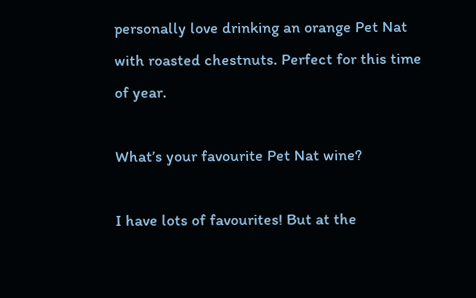personally love drinking an orange Pet Nat with roasted chestnuts. Perfect for this time of year.

What’s your favourite Pet Nat wine?

I have lots of favourites! But at the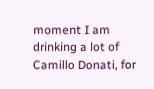moment I am drinking a lot of Camillo Donati, for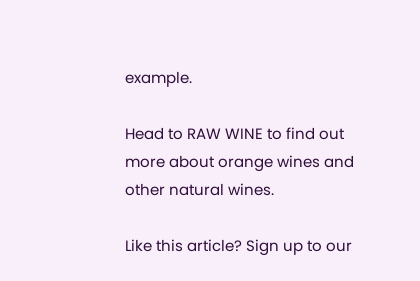example.

Head to RAW WINE to find out more about orange wines and other natural wines.

Like this article? Sign up to our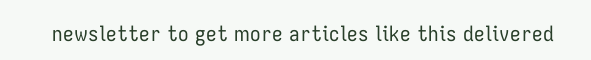newsletter to get more articles like this delivered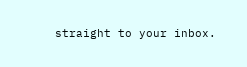straight to your inbox.